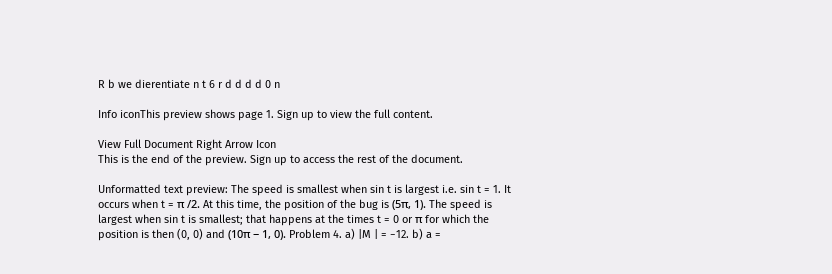R b we dierentiate n t 6 r d d d d 0 n

Info iconThis preview shows page 1. Sign up to view the full content.

View Full Document Right Arrow Icon
This is the end of the preview. Sign up to access the rest of the document.

Unformatted text preview: The speed is smallest when sin t is largest i.e. sin t = 1. It occurs when t = π /2. At this time, the position of the bug is (5π, 1). The speed is largest when sin t is smallest; that happens at the times t = 0 or π for which the position is then (0, 0) and (10π − 1, 0). Problem 4. a) |M | = −12. b) a =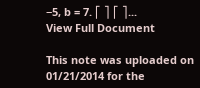−5, b = 7. ⎡ ⎤ ⎡ ⎤...
View Full Document

This note was uploaded on 01/21/2014 for the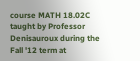course MATH 18.02C taught by Professor Denisauroux during the Fall '12 term at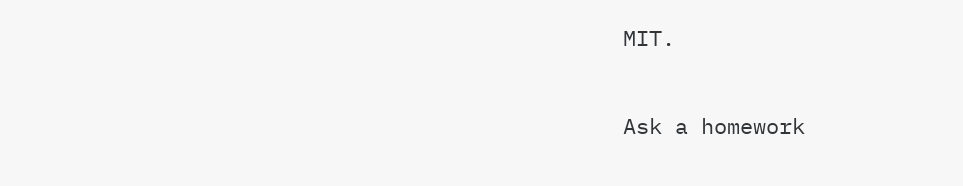MIT.

Ask a homework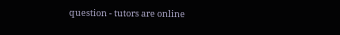question - tutors are online